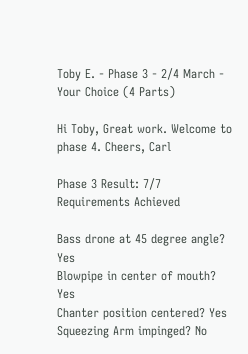Toby E. - Phase 3 - 2/4 March - Your Choice (4 Parts)

Hi Toby, Great work. Welcome to phase 4. Cheers, Carl

Phase 3 Result: 7/7 Requirements Achieved

Bass drone at 45 degree angle? Yes
Blowpipe in center of mouth? Yes
Chanter position centered? Yes
Squeezing Arm impinged? No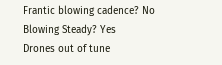Frantic blowing cadence? No
Blowing Steady? Yes
Drones out of tune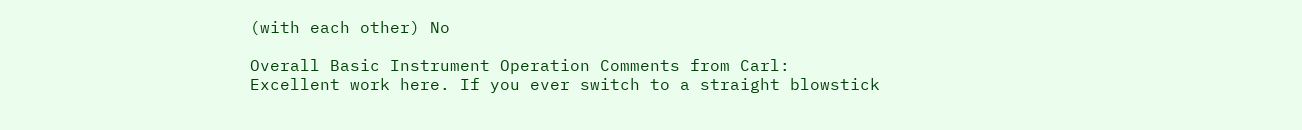(with each other) No

Overall Basic Instrument Operation Comments from Carl:
Excellent work here. If you ever switch to a straight blowstick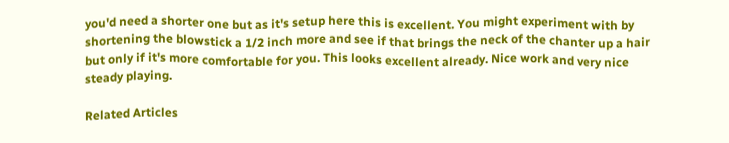you'd need a shorter one but as it's setup here this is excellent. You might experiment with by shortening the blowstick a 1/2 inch more and see if that brings the neck of the chanter up a hair but only if it's more comfortable for you. This looks excellent already. Nice work and very nice steady playing.

Related Articles